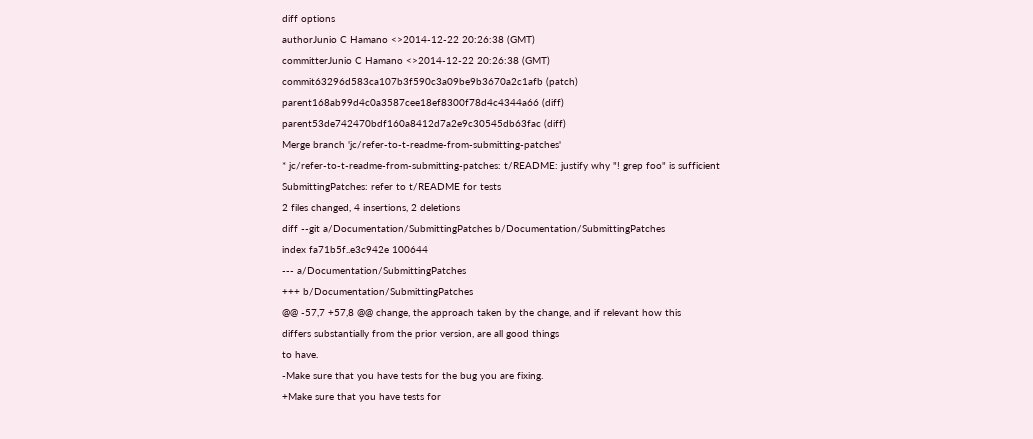diff options
authorJunio C Hamano <>2014-12-22 20:26:38 (GMT)
committerJunio C Hamano <>2014-12-22 20:26:38 (GMT)
commit63296d583ca107b3f590c3a09be9b3670a2c1afb (patch)
parent168ab99d4c0a3587cee18ef8300f78d4c4344a66 (diff)
parent53de742470bdf160a8412d7a2e9c30545db63fac (diff)
Merge branch 'jc/refer-to-t-readme-from-submitting-patches'
* jc/refer-to-t-readme-from-submitting-patches: t/README: justify why "! grep foo" is sufficient SubmittingPatches: refer to t/README for tests
2 files changed, 4 insertions, 2 deletions
diff --git a/Documentation/SubmittingPatches b/Documentation/SubmittingPatches
index fa71b5f..e3c942e 100644
--- a/Documentation/SubmittingPatches
+++ b/Documentation/SubmittingPatches
@@ -57,7 +57,8 @@ change, the approach taken by the change, and if relevant how this
differs substantially from the prior version, are all good things
to have.
-Make sure that you have tests for the bug you are fixing.
+Make sure that you have tests for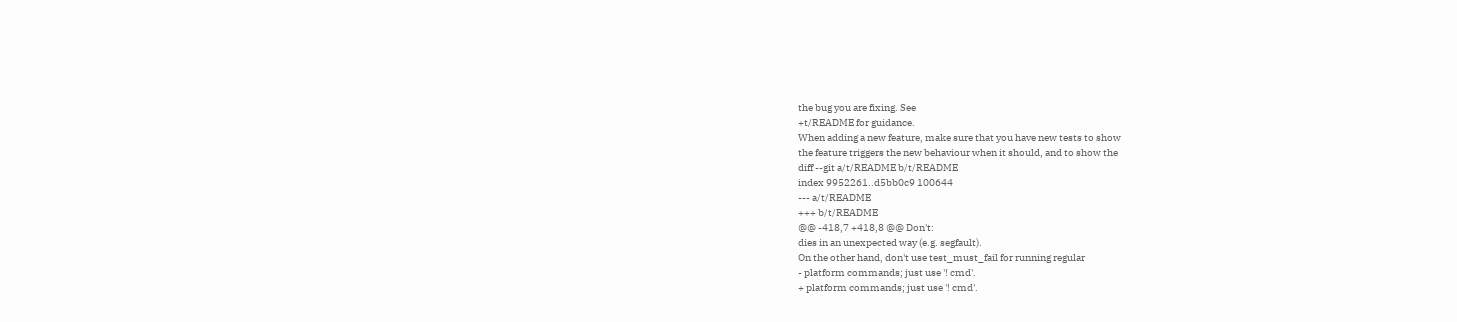the bug you are fixing. See
+t/README for guidance.
When adding a new feature, make sure that you have new tests to show
the feature triggers the new behaviour when it should, and to show the
diff --git a/t/README b/t/README
index 9952261..d5bb0c9 100644
--- a/t/README
+++ b/t/README
@@ -418,7 +418,8 @@ Don't:
dies in an unexpected way (e.g. segfault).
On the other hand, don't use test_must_fail for running regular
- platform commands; just use '! cmd'.
+ platform commands; just use '! cmd'.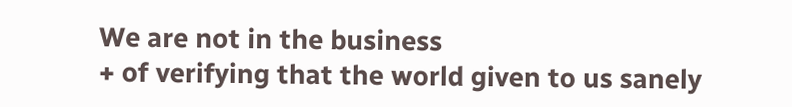We are not in the business
+ of verifying that the world given to us sanely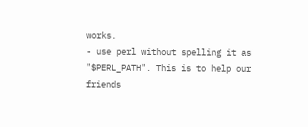works.
- use perl without spelling it as "$PERL_PATH". This is to help our
friends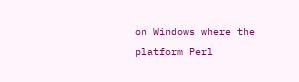on Windows where the platform Perl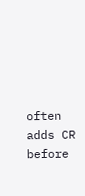often adds CR before